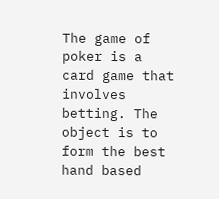The game of poker is a card game that involves betting. The object is to form the best hand based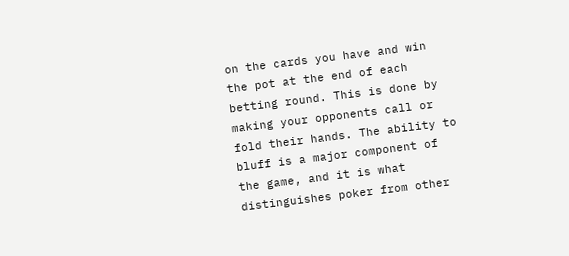on the cards you have and win the pot at the end of each betting round. This is done by making your opponents call or fold their hands. The ability to bluff is a major component of the game, and it is what distinguishes poker from other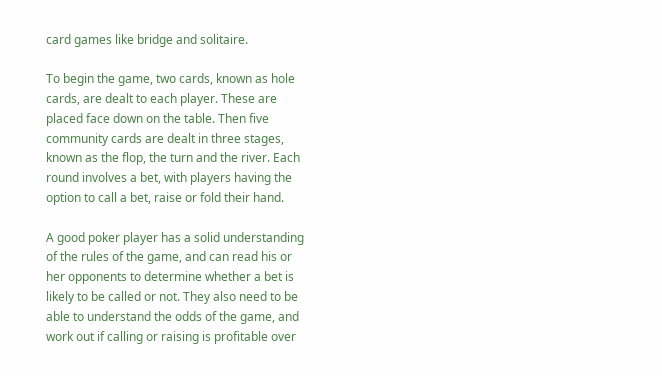card games like bridge and solitaire.

To begin the game, two cards, known as hole cards, are dealt to each player. These are placed face down on the table. Then five community cards are dealt in three stages, known as the flop, the turn and the river. Each round involves a bet, with players having the option to call a bet, raise or fold their hand.

A good poker player has a solid understanding of the rules of the game, and can read his or her opponents to determine whether a bet is likely to be called or not. They also need to be able to understand the odds of the game, and work out if calling or raising is profitable over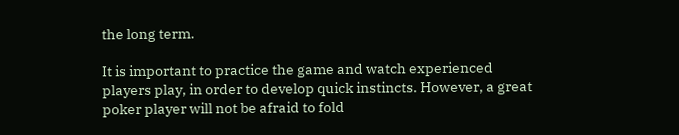the long term.

It is important to practice the game and watch experienced players play, in order to develop quick instincts. However, a great poker player will not be afraid to fold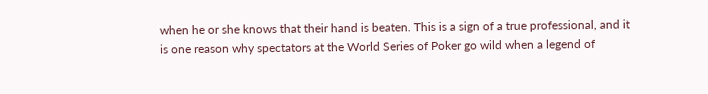when he or she knows that their hand is beaten. This is a sign of a true professional, and it is one reason why spectators at the World Series of Poker go wild when a legend of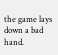the game lays down a bad hand.